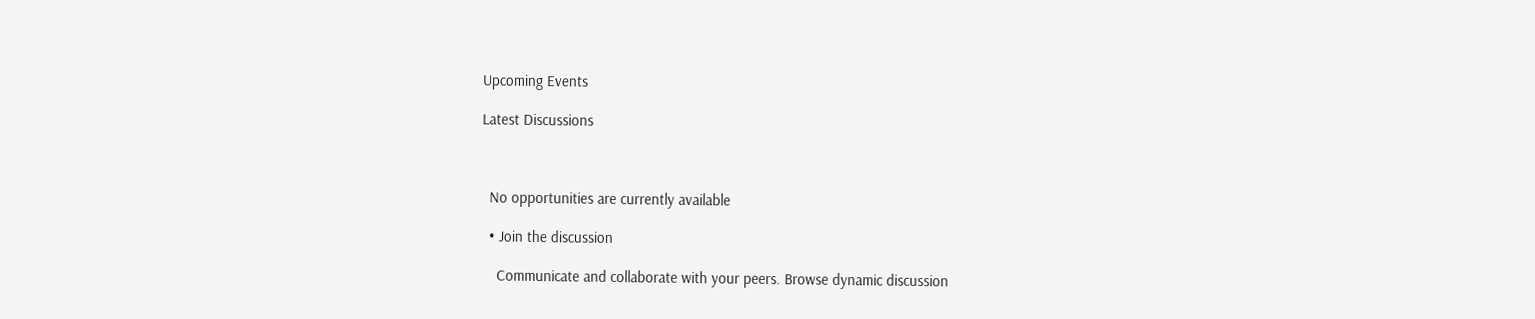Upcoming Events

Latest Discussions



  No opportunities are currently available

  • Join the discussion

    Communicate and collaborate with your peers. Browse dynamic discussion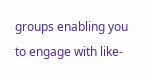groups enabling you to engage with like-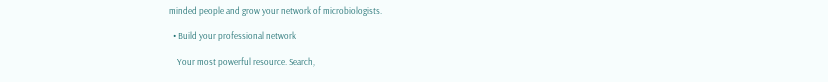minded people and grow your network of microbiologists.

  • Build your professional network

    Your most powerful resource. Search,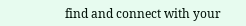find and connect with your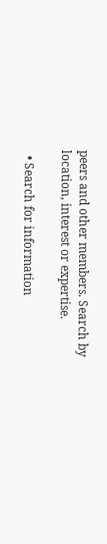peers and other members. Search by location, interest or expertise.

  • Search for information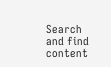Search and find content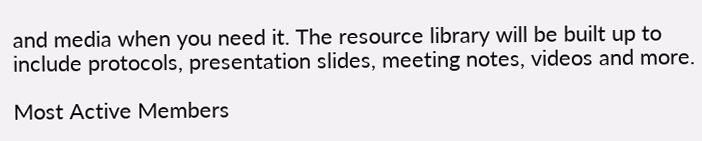and media when you need it. The resource library will be built up to include protocols, presentation slides, meeting notes, videos and more.

Most Active Members